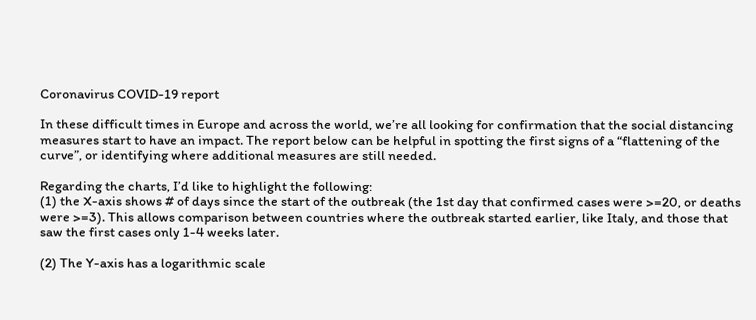Coronavirus COVID-19 report

In these difficult times in Europe and across the world, we’re all looking for confirmation that the social distancing measures start to have an impact. The report below can be helpful in spotting the first signs of a “flattening of the curve”, or identifying where additional measures are still needed.

Regarding the charts, I’d like to highlight the following:
(1) the X-axis shows # of days since the start of the outbreak (the 1st day that confirmed cases were >=20, or deaths were >=3). This allows comparison between countries where the outbreak started earlier, like Italy, and those that saw the first cases only 1-4 weeks later.

(2) The Y-axis has a logarithmic scale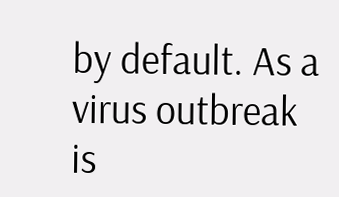by default. As a virus outbreak is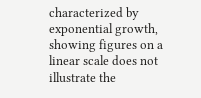characterized by exponential growth, showing figures on a linear scale does not illustrate the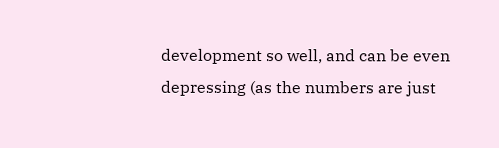development so well, and can be even depressing (as the numbers are just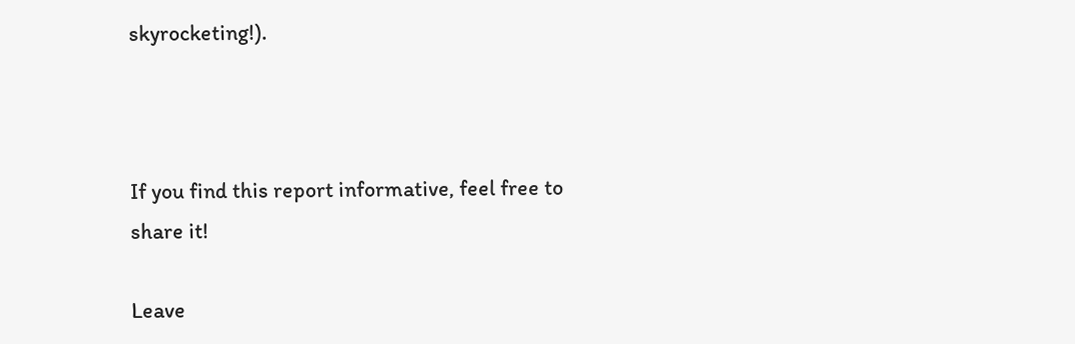skyrocketing!).



If you find this report informative, feel free to share it!

Leave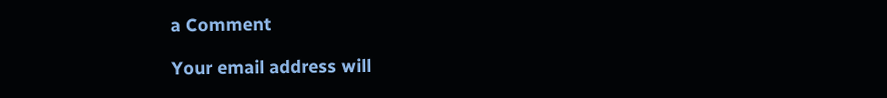a Comment

Your email address will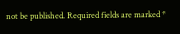not be published. Required fields are marked *